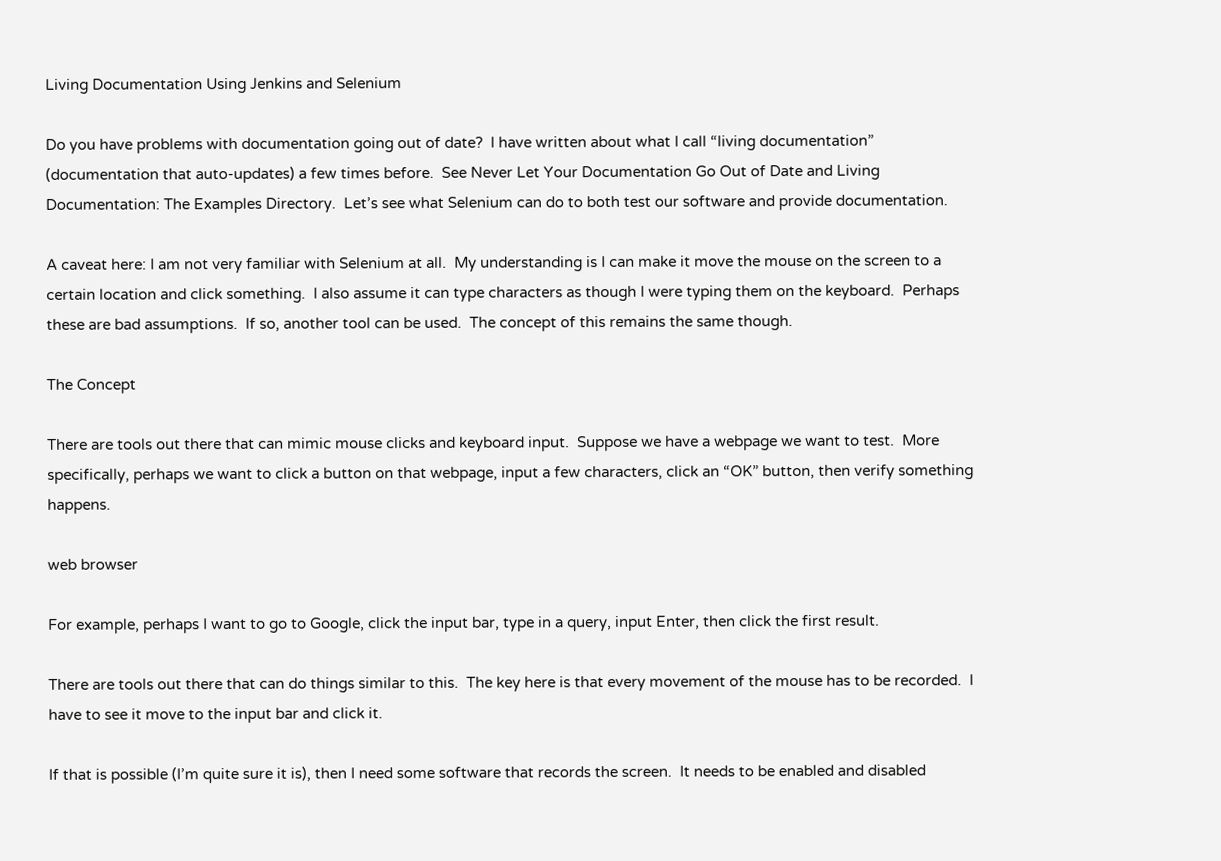Living Documentation Using Jenkins and Selenium

Do you have problems with documentation going out of date?  I have written about what I call “living documentation” (documentation that auto-updates) a few times before.  See Never Let Your Documentation Go Out of Date and Living Documentation: The Examples Directory.  Let’s see what Selenium can do to both test our software and provide documentation.

A caveat here: I am not very familiar with Selenium at all.  My understanding is I can make it move the mouse on the screen to a certain location and click something.  I also assume it can type characters as though I were typing them on the keyboard.  Perhaps these are bad assumptions.  If so, another tool can be used.  The concept of this remains the same though.

The Concept

There are tools out there that can mimic mouse clicks and keyboard input.  Suppose we have a webpage we want to test.  More specifically, perhaps we want to click a button on that webpage, input a few characters, click an “OK” button, then verify something happens.

web browser

For example, perhaps I want to go to Google, click the input bar, type in a query, input Enter, then click the first result.

There are tools out there that can do things similar to this.  The key here is that every movement of the mouse has to be recorded.  I have to see it move to the input bar and click it.

If that is possible (I’m quite sure it is), then I need some software that records the screen.  It needs to be enabled and disabled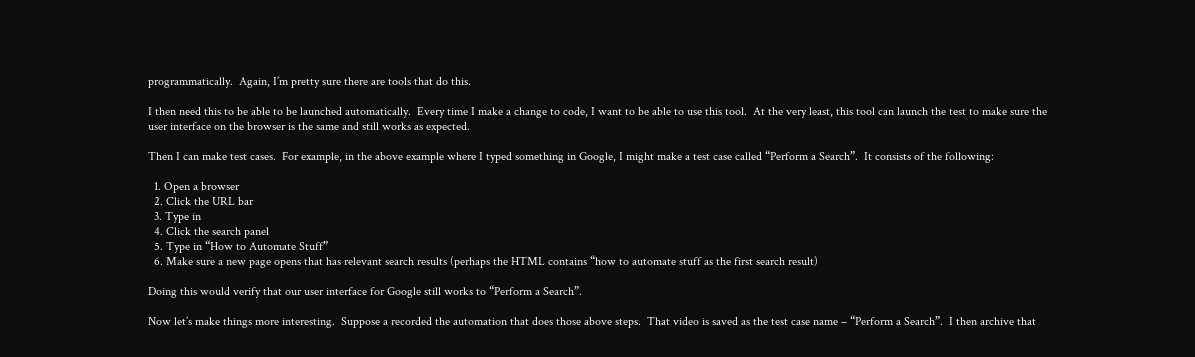programmatically.  Again, I’m pretty sure there are tools that do this.

I then need this to be able to be launched automatically.  Every time I make a change to code, I want to be able to use this tool.  At the very least, this tool can launch the test to make sure the user interface on the browser is the same and still works as expected.

Then I can make test cases.  For example, in the above example where I typed something in Google, I might make a test case called “Perform a Search”.  It consists of the following:

  1. Open a browser
  2. Click the URL bar
  3. Type in
  4. Click the search panel
  5. Type in “How to Automate Stuff”
  6. Make sure a new page opens that has relevant search results (perhaps the HTML contains “how to automate stuff as the first search result)

Doing this would verify that our user interface for Google still works to “Perform a Search”.

Now let’s make things more interesting.  Suppose a recorded the automation that does those above steps.  That video is saved as the test case name – “Perform a Search”.  I then archive that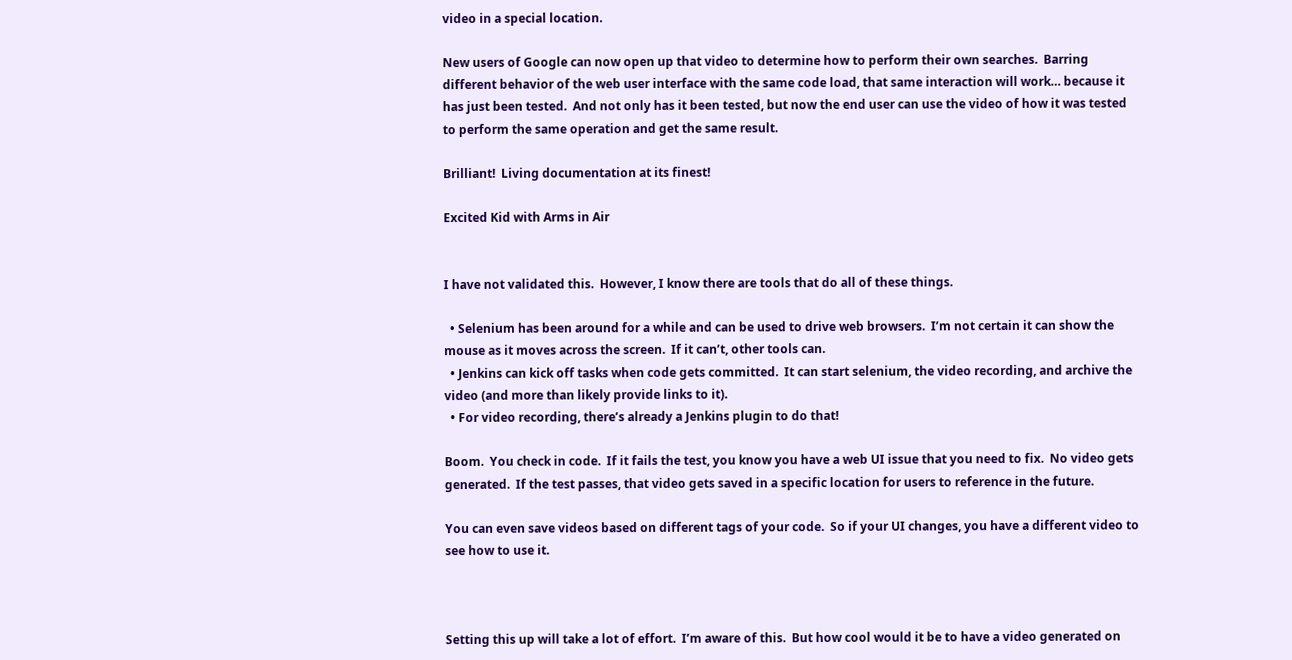video in a special location.

New users of Google can now open up that video to determine how to perform their own searches.  Barring different behavior of the web user interface with the same code load, that same interaction will work… because it has just been tested.  And not only has it been tested, but now the end user can use the video of how it was tested to perform the same operation and get the same result.

Brilliant!  Living documentation at its finest!

Excited Kid with Arms in Air


I have not validated this.  However, I know there are tools that do all of these things.

  • Selenium has been around for a while and can be used to drive web browsers.  I’m not certain it can show the mouse as it moves across the screen.  If it can’t, other tools can.
  • Jenkins can kick off tasks when code gets committed.  It can start selenium, the video recording, and archive the video (and more than likely provide links to it).
  • For video recording, there’s already a Jenkins plugin to do that!

Boom.  You check in code.  If it fails the test, you know you have a web UI issue that you need to fix.  No video gets generated.  If the test passes, that video gets saved in a specific location for users to reference in the future.

You can even save videos based on different tags of your code.  So if your UI changes, you have a different video to see how to use it.



Setting this up will take a lot of effort.  I’m aware of this.  But how cool would it be to have a video generated on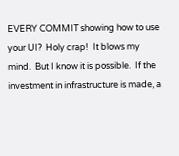EVERY COMMIT showing how to use your UI?  Holy crap!  It blows my mind.  But I know it is possible.  If the investment in infrastructure is made, a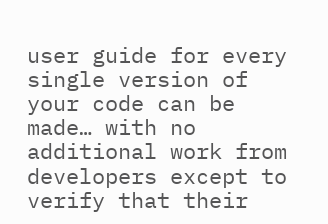user guide for every single version of your code can be made… with no additional work from developers except to verify that their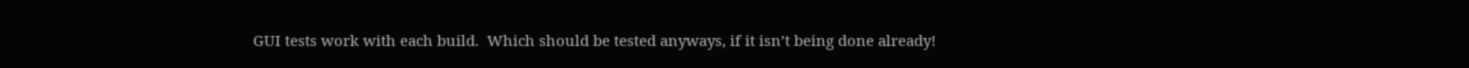GUI tests work with each build.  Which should be tested anyways, if it isn’t being done already!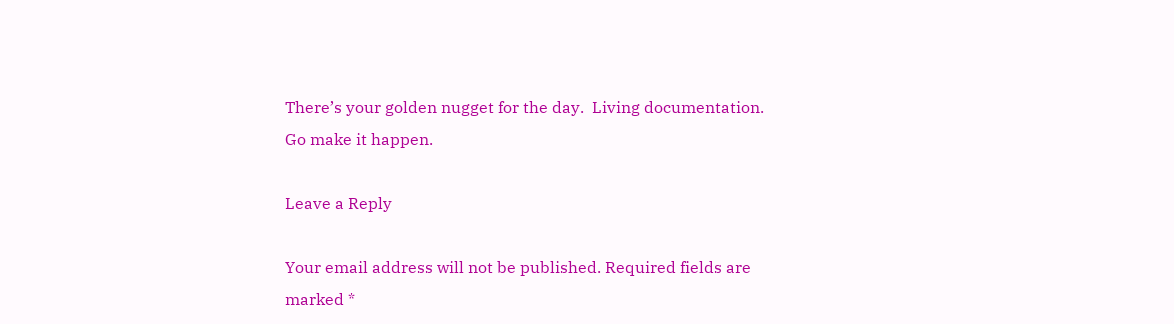There’s your golden nugget for the day.  Living documentation.  Go make it happen.

Leave a Reply

Your email address will not be published. Required fields are marked *